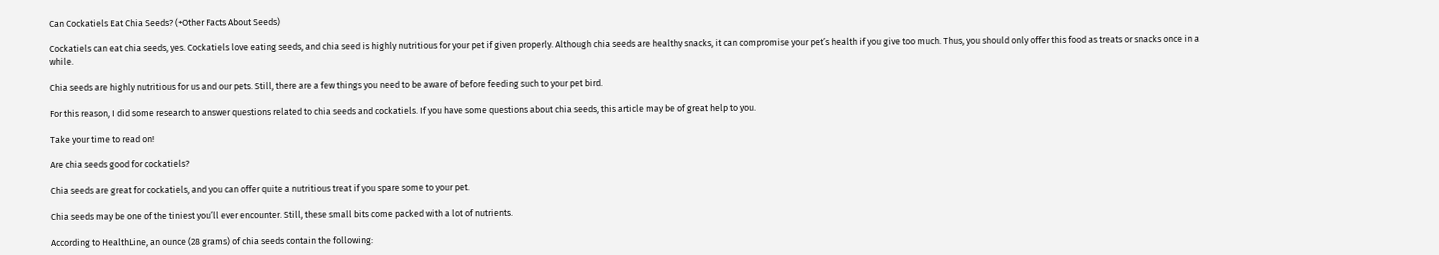Can Cockatiels Eat Chia Seeds? (+Other Facts About Seeds)

Cockatiels can eat chia seeds, yes. Cockatiels love eating seeds, and chia seed is highly nutritious for your pet if given properly. Although chia seeds are healthy snacks, it can compromise your pet’s health if you give too much. Thus, you should only offer this food as treats or snacks once in a while.

Chia seeds are highly nutritious for us and our pets. Still, there are a few things you need to be aware of before feeding such to your pet bird.

For this reason, I did some research to answer questions related to chia seeds and cockatiels. If you have some questions about chia seeds, this article may be of great help to you.

Take your time to read on!

Are chia seeds good for cockatiels?

Chia seeds are great for cockatiels, and you can offer quite a nutritious treat if you spare some to your pet.

Chia seeds may be one of the tiniest you’ll ever encounter. Still, these small bits come packed with a lot of nutrients.

According to HealthLine, an ounce (28 grams) of chia seeds contain the following: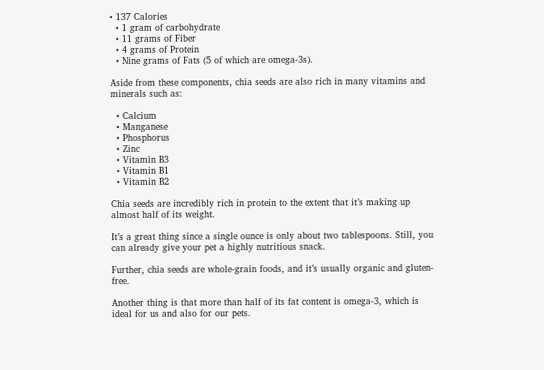• 137 Calories
  • 1 gram of carbohydrate
  • 11 grams of Fiber
  • 4 grams of Protein
  • Nine grams of Fats (5 of which are omega-3s).

Aside from these components, chia seeds are also rich in many vitamins and minerals such as:

  • Calcium
  • Manganese
  • Phosphorus
  • Zinc
  • Vitamin B3
  • Vitamin B1
  • Vitamin B2

Chia seeds are incredibly rich in protein to the extent that it’s making up almost half of its weight.

It’s a great thing since a single ounce is only about two tablespoons. Still, you can already give your pet a highly nutritious snack.

Further, chia seeds are whole-grain foods, and it’s usually organic and gluten-free.

Another thing is that more than half of its fat content is omega-3, which is ideal for us and also for our pets.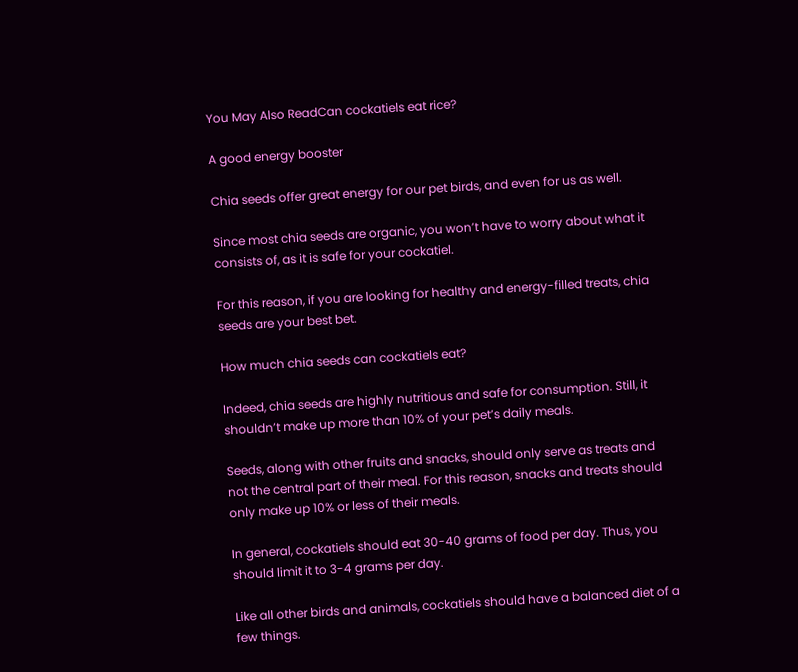You May Also ReadCan cockatiels eat rice?

A good energy booster

Chia seeds offer great energy for our pet birds, and even for us as well.

Since most chia seeds are organic, you won’t have to worry about what it consists of, as it is safe for your cockatiel.

For this reason, if you are looking for healthy and energy-filled treats, chia seeds are your best bet.

How much chia seeds can cockatiels eat?

Indeed, chia seeds are highly nutritious and safe for consumption. Still, it shouldn’t make up more than 10% of your pet’s daily meals.

Seeds, along with other fruits and snacks, should only serve as treats and not the central part of their meal. For this reason, snacks and treats should only make up 10% or less of their meals.

In general, cockatiels should eat 30-40 grams of food per day. Thus, you should limit it to 3-4 grams per day.

Like all other birds and animals, cockatiels should have a balanced diet of a few things.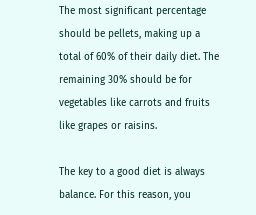The most significant percentage should be pellets, making up a total of 60% of their daily diet. The remaining 30% should be for vegetables like carrots and fruits like grapes or raisins.

The key to a good diet is always balance. For this reason, you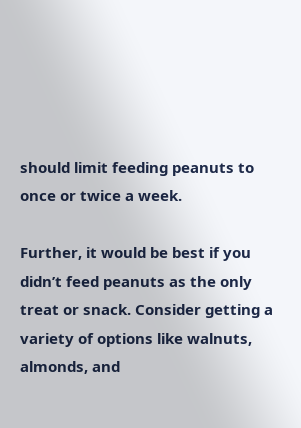should limit feeding peanuts to once or twice a week.

Further, it would be best if you didn’t feed peanuts as the only treat or snack. Consider getting a variety of options like walnuts, almonds, and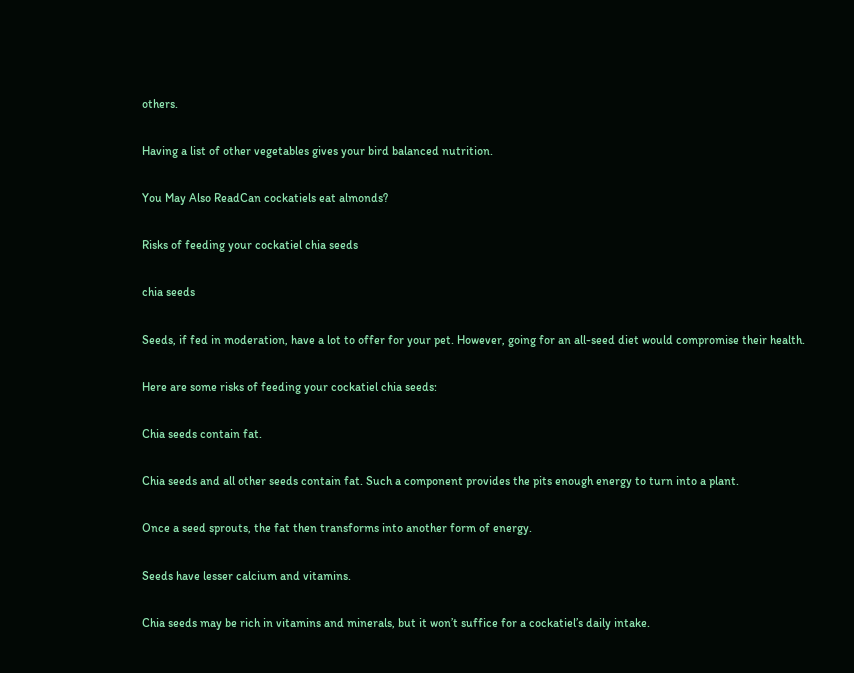others.

Having a list of other vegetables gives your bird balanced nutrition.

You May Also ReadCan cockatiels eat almonds?

Risks of feeding your cockatiel chia seeds

chia seeds

Seeds, if fed in moderation, have a lot to offer for your pet. However, going for an all-seed diet would compromise their health.

Here are some risks of feeding your cockatiel chia seeds:

Chia seeds contain fat.

Chia seeds and all other seeds contain fat. Such a component provides the pits enough energy to turn into a plant.

Once a seed sprouts, the fat then transforms into another form of energy.

Seeds have lesser calcium and vitamins.

Chia seeds may be rich in vitamins and minerals, but it won’t suffice for a cockatiel’s daily intake.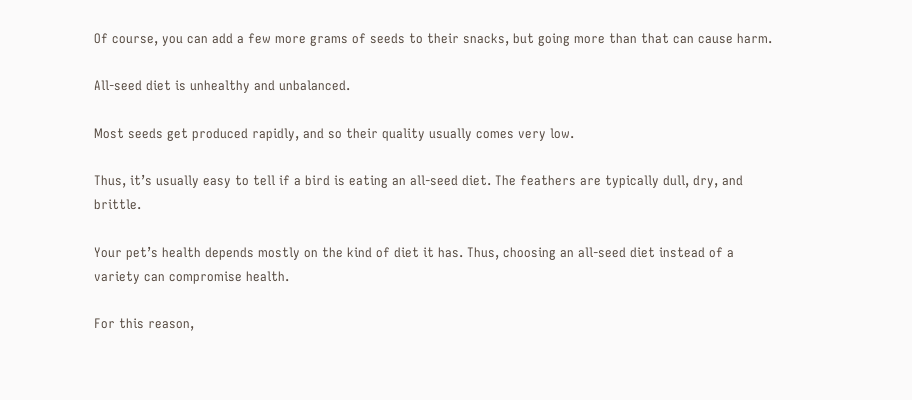Of course, you can add a few more grams of seeds to their snacks, but going more than that can cause harm.

All-seed diet is unhealthy and unbalanced.

Most seeds get produced rapidly, and so their quality usually comes very low.

Thus, it’s usually easy to tell if a bird is eating an all-seed diet. The feathers are typically dull, dry, and brittle.

Your pet’s health depends mostly on the kind of diet it has. Thus, choosing an all-seed diet instead of a variety can compromise health.

For this reason,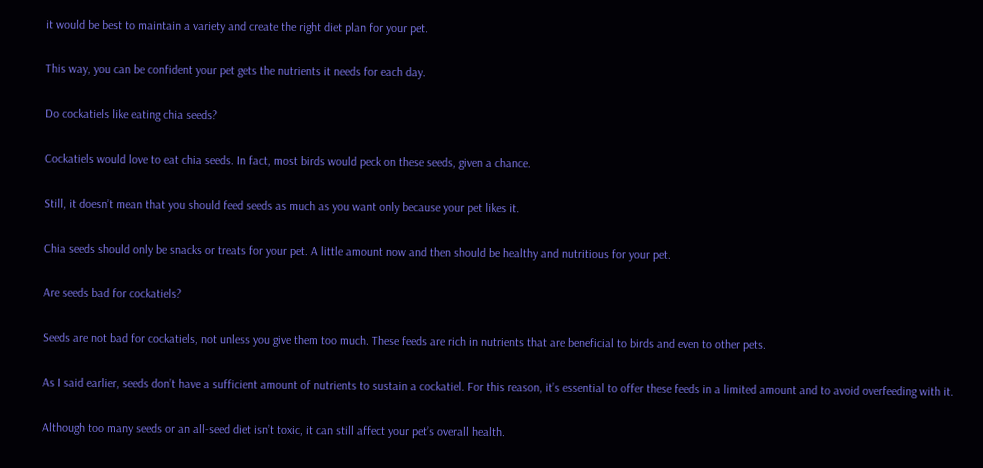it would be best to maintain a variety and create the right diet plan for your pet.

This way, you can be confident your pet gets the nutrients it needs for each day.

Do cockatiels like eating chia seeds?

Cockatiels would love to eat chia seeds. In fact, most birds would peck on these seeds, given a chance.

Still, it doesn’t mean that you should feed seeds as much as you want only because your pet likes it.

Chia seeds should only be snacks or treats for your pet. A little amount now and then should be healthy and nutritious for your pet.

Are seeds bad for cockatiels?

Seeds are not bad for cockatiels, not unless you give them too much. These feeds are rich in nutrients that are beneficial to birds and even to other pets.

As I said earlier, seeds don’t have a sufficient amount of nutrients to sustain a cockatiel. For this reason, it’s essential to offer these feeds in a limited amount and to avoid overfeeding with it.

Although too many seeds or an all-seed diet isn’t toxic, it can still affect your pet’s overall health.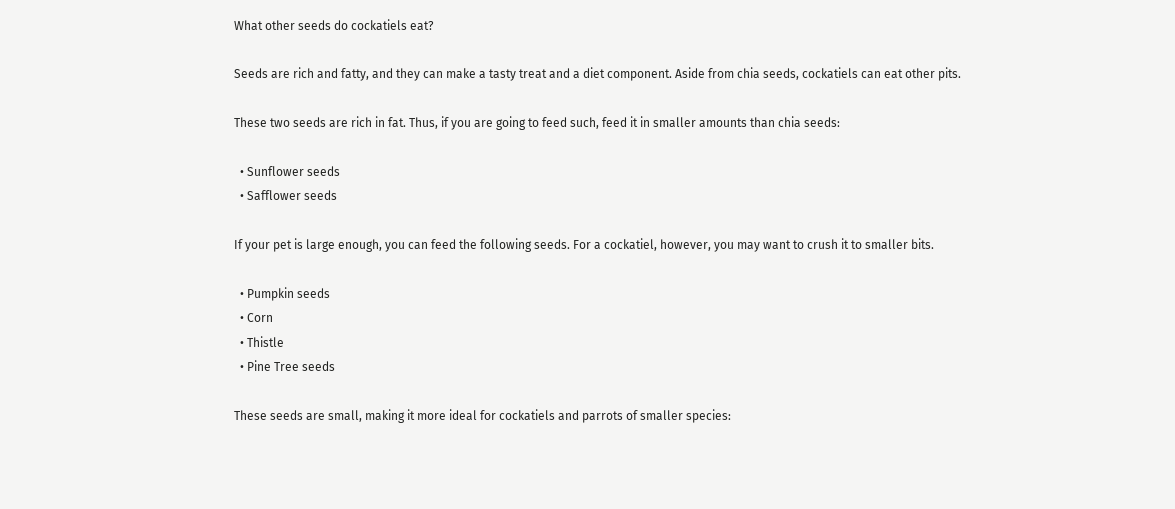What other seeds do cockatiels eat?

Seeds are rich and fatty, and they can make a tasty treat and a diet component. Aside from chia seeds, cockatiels can eat other pits.

These two seeds are rich in fat. Thus, if you are going to feed such, feed it in smaller amounts than chia seeds:

  • Sunflower seeds
  • Safflower seeds

If your pet is large enough, you can feed the following seeds. For a cockatiel, however, you may want to crush it to smaller bits.

  • Pumpkin seeds
  • Corn
  • Thistle
  • Pine Tree seeds

These seeds are small, making it more ideal for cockatiels and parrots of smaller species: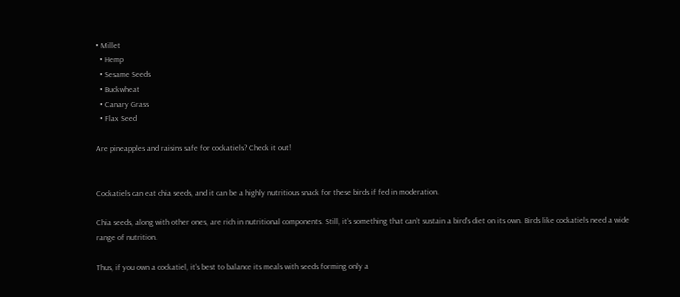• Millet
  • Hemp
  • Sesame Seeds
  • Buckwheat
  • Canary Grass
  • Flax Seed

Are pineapples and raisins safe for cockatiels? Check it out!


Cockatiels can eat chia seeds, and it can be a highly nutritious snack for these birds if fed in moderation.

Chia seeds, along with other ones, are rich in nutritional components. Still, it’s something that can’t sustain a bird’s diet on its own. Birds like cockatiels need a wide range of nutrition.

Thus, if you own a cockatiel, it’s best to balance its meals with seeds forming only a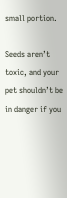small portion.

Seeds aren’t toxic, and your pet shouldn’t be in danger if you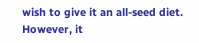wish to give it an all-seed diet. However, it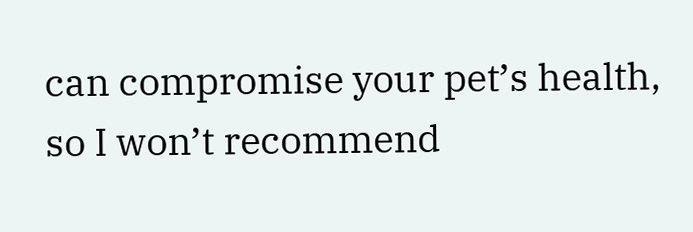can compromise your pet’s health, so I won’t recommend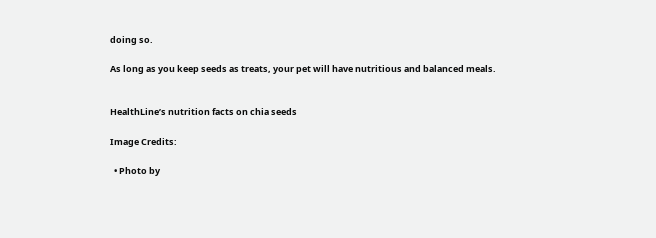doing so.

As long as you keep seeds as treats, your pet will have nutritious and balanced meals.


HealthLine’s nutrition facts on chia seeds

Image Credits:

  • Photo by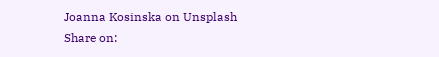Joanna Kosinska on Unsplash
Share on: